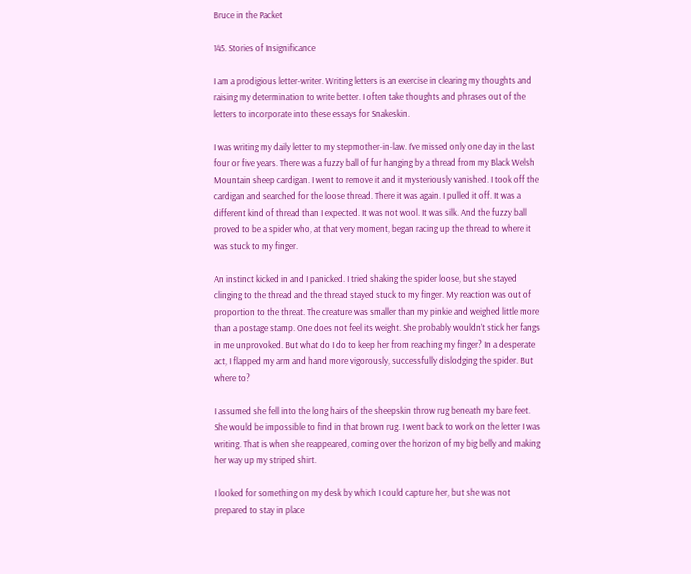Bruce in the Packet

145. Stories of Insignificance

I am a prodigious letter-writer. Writing letters is an exercise in clearing my thoughts and raising my determination to write better. I often take thoughts and phrases out of the letters to incorporate into these essays for Snakeskin.

I was writing my daily letter to my stepmother-in-law. I’ve missed only one day in the last four or five years. There was a fuzzy ball of fur hanging by a thread from my Black Welsh Mountain sheep cardigan. I went to remove it and it mysteriously vanished. I took off the cardigan and searched for the loose thread. There it was again. I pulled it off. It was a different kind of thread than I expected. It was not wool. It was silk. And the fuzzy ball proved to be a spider who, at that very moment, began racing up the thread to where it was stuck to my finger.

An instinct kicked in and I panicked. I tried shaking the spider loose, but she stayed clinging to the thread and the thread stayed stuck to my finger. My reaction was out of proportion to the threat. The creature was smaller than my pinkie and weighed little more than a postage stamp. One does not feel its weight. She probably wouldn’t stick her fangs in me unprovoked. But what do I do to keep her from reaching my finger? In a desperate act, I flapped my arm and hand more vigorously, successfully dislodging the spider. But where to?

I assumed she fell into the long hairs of the sheepskin throw rug beneath my bare feet. She would be impossible to find in that brown rug. I went back to work on the letter I was writing. That is when she reappeared, coming over the horizon of my big belly and making her way up my striped shirt.

I looked for something on my desk by which I could capture her, but she was not prepared to stay in place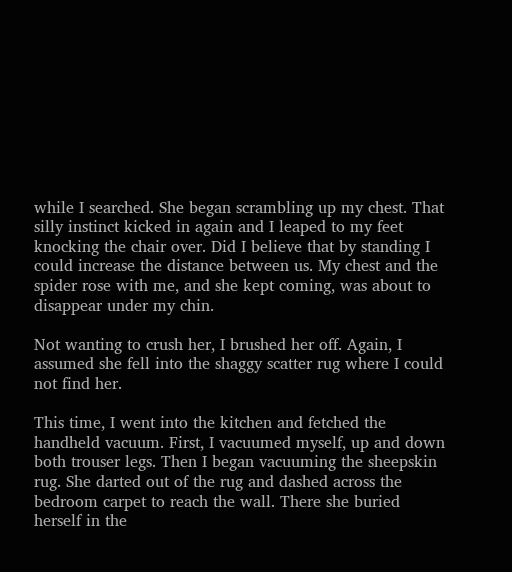while I searched. She began scrambling up my chest. That silly instinct kicked in again and I leaped to my feet knocking the chair over. Did I believe that by standing I could increase the distance between us. My chest and the spider rose with me, and she kept coming, was about to disappear under my chin.

Not wanting to crush her, I brushed her off. Again, I assumed she fell into the shaggy scatter rug where I could not find her.

This time, I went into the kitchen and fetched the handheld vacuum. First, I vacuumed myself, up and down both trouser legs. Then I began vacuuming the sheepskin rug. She darted out of the rug and dashed across the bedroom carpet to reach the wall. There she buried herself in the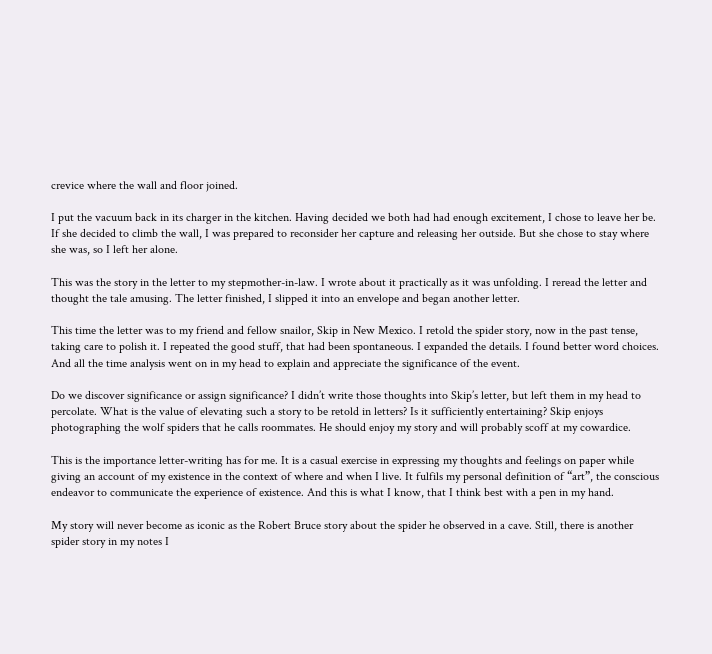crevice where the wall and floor joined.

I put the vacuum back in its charger in the kitchen. Having decided we both had had enough excitement, I chose to leave her be. If she decided to climb the wall, I was prepared to reconsider her capture and releasing her outside. But she chose to stay where she was, so I left her alone.

This was the story in the letter to my stepmother-in-law. I wrote about it practically as it was unfolding. I reread the letter and thought the tale amusing. The letter finished, I slipped it into an envelope and began another letter.

This time the letter was to my friend and fellow snailor, Skip in New Mexico. I retold the spider story, now in the past tense, taking care to polish it. I repeated the good stuff, that had been spontaneous. I expanded the details. I found better word choices. And all the time analysis went on in my head to explain and appreciate the significance of the event.

Do we discover significance or assign significance? I didn’t write those thoughts into Skip’s letter, but left them in my head to percolate. What is the value of elevating such a story to be retold in letters? Is it sufficiently entertaining? Skip enjoys photographing the wolf spiders that he calls roommates. He should enjoy my story and will probably scoff at my cowardice.

This is the importance letter-writing has for me. It is a casual exercise in expressing my thoughts and feelings on paper while giving an account of my existence in the context of where and when I live. It fulfils my personal definition of “art”, the conscious endeavor to communicate the experience of existence. And this is what I know, that I think best with a pen in my hand.

My story will never become as iconic as the Robert Bruce story about the spider he observed in a cave. Still, there is another spider story in my notes I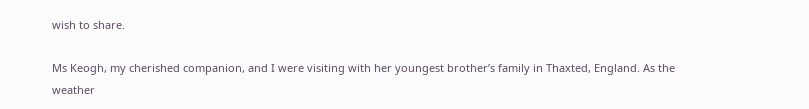wish to share.

Ms Keogh, my cherished companion, and I were visiting with her youngest brother’s family in Thaxted, England. As the weather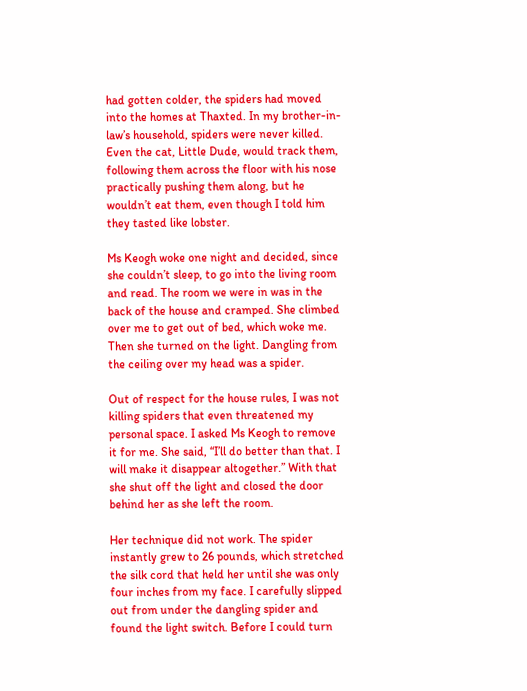had gotten colder, the spiders had moved into the homes at Thaxted. In my brother-in-law’s household, spiders were never killed. Even the cat, Little Dude, would track them, following them across the floor with his nose practically pushing them along, but he wouldn’t eat them, even though I told him they tasted like lobster.

Ms Keogh woke one night and decided, since she couldn’t sleep, to go into the living room and read. The room we were in was in the back of the house and cramped. She climbed over me to get out of bed, which woke me. Then she turned on the light. Dangling from the ceiling over my head was a spider.

Out of respect for the house rules, I was not killing spiders that even threatened my personal space. I asked Ms Keogh to remove it for me. She said, “I’ll do better than that. I will make it disappear altogether.” With that she shut off the light and closed the door behind her as she left the room.

Her technique did not work. The spider instantly grew to 26 pounds, which stretched the silk cord that held her until she was only four inches from my face. I carefully slipped out from under the dangling spider and found the light switch. Before I could turn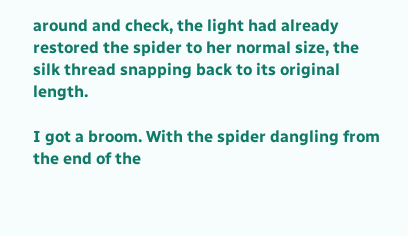around and check, the light had already restored the spider to her normal size, the silk thread snapping back to its original length.

I got a broom. With the spider dangling from the end of the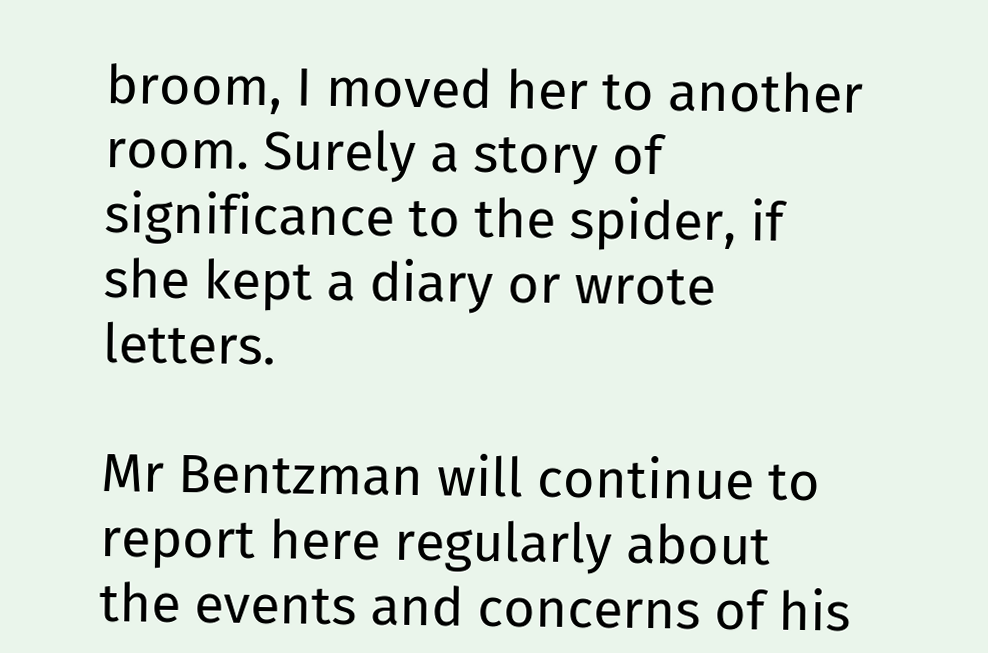broom, I moved her to another room. Surely a story of significance to the spider, if she kept a diary or wrote letters.

Mr Bentzman will continue to report here regularly about the events and concerns of his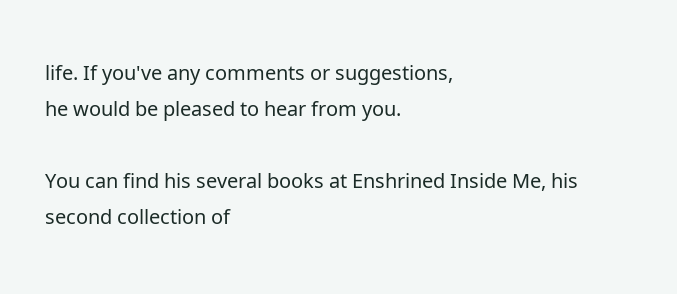life. If you've any comments or suggestions,
he would be pleased to hear from you.

You can find his several books at Enshrined Inside Me, his second collection of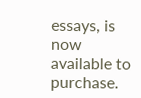essays, is now available to purchase.